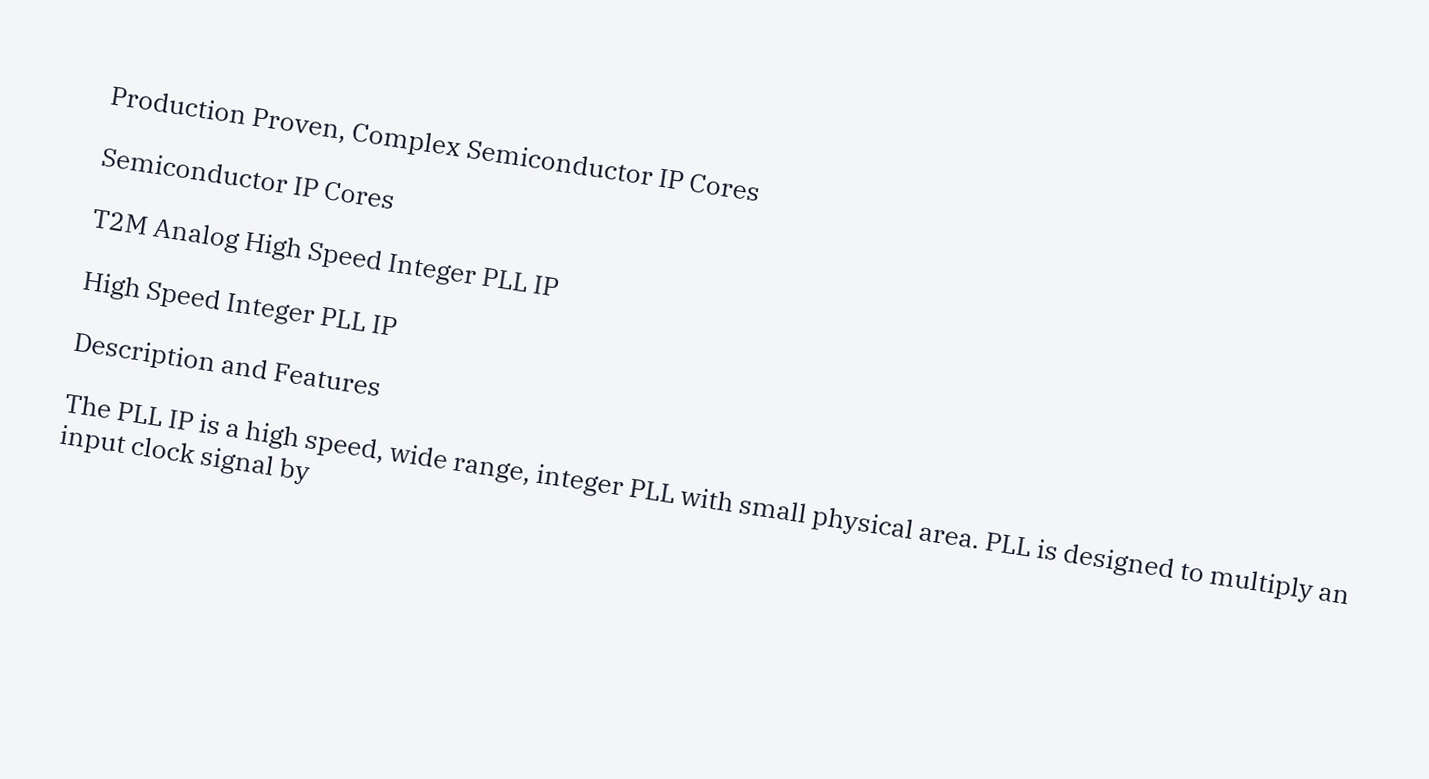Production Proven, Complex Semiconductor IP Cores

Semiconductor IP Cores

T2M Analog High Speed Integer PLL IP

High Speed Integer PLL IP

Description and Features

The PLL IP is a high speed, wide range, integer PLL with small physical area. PLL is designed to multiply an input clock signal by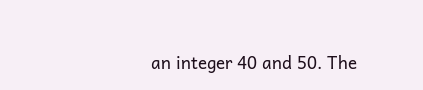an integer 40 and 50. The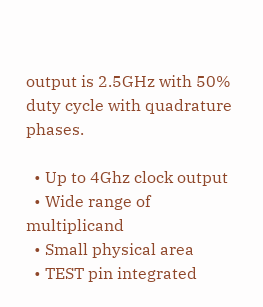output is 2.5GHz with 50% duty cycle with quadrature phases.

  • Up to 4Ghz clock output
  • Wide range of multiplicand
  • Small physical area
  • TEST pin integrated